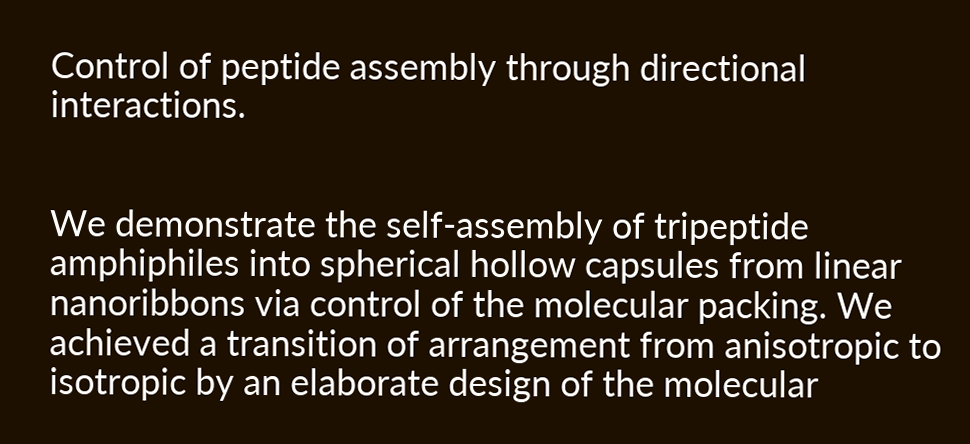Control of peptide assembly through directional interactions.


We demonstrate the self-assembly of tripeptide amphiphiles into spherical hollow capsules from linear nanoribbons via control of the molecular packing. We achieved a transition of arrangement from anisotropic to isotropic by an elaborate design of the molecular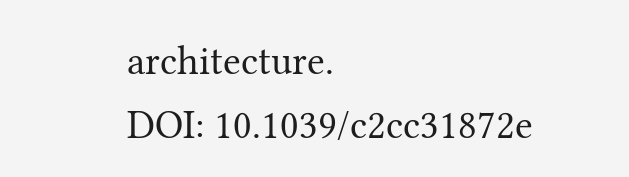architecture.
DOI: 10.1039/c2cc31872e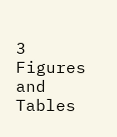3 Figures and Tables